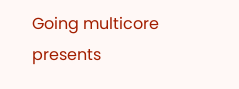Going multicore presents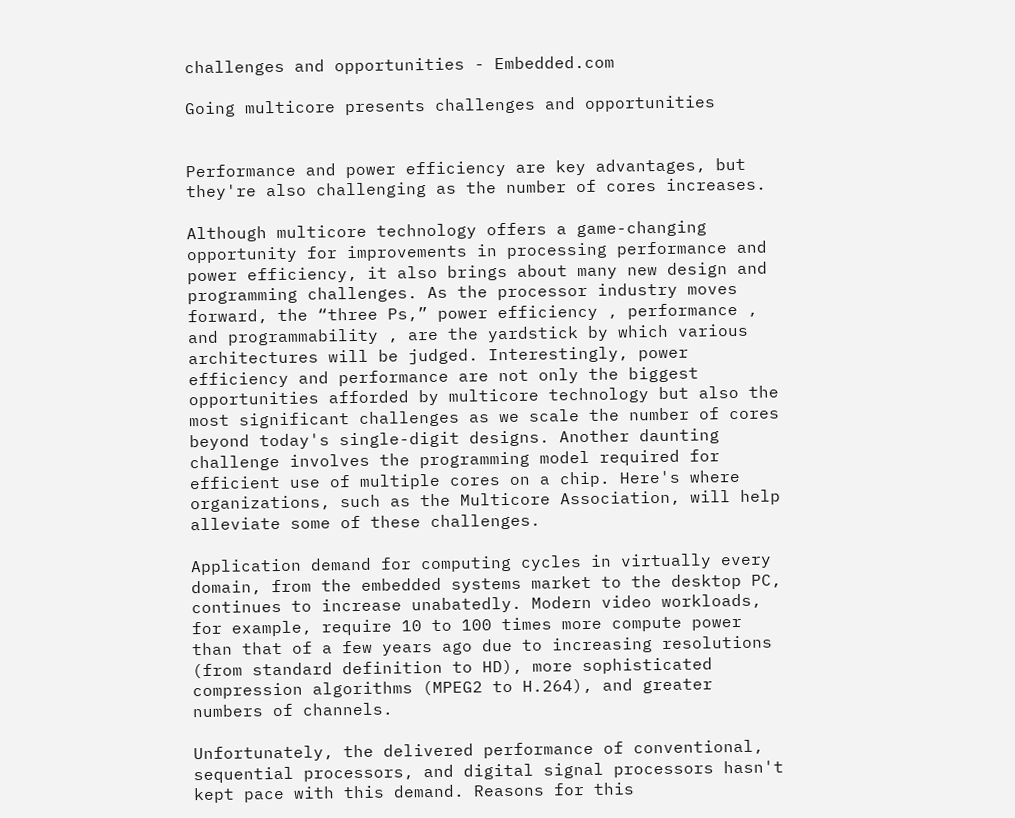challenges and opportunities - Embedded.com

Going multicore presents challenges and opportunities


Performance and power efficiency are key advantages, but they're also challenging as the number of cores increases.

Although multicore technology offers a game-changing opportunity for improvements in processing performance and power efficiency, it also brings about many new design and programming challenges. As the processor industry moves forward, the “three Ps,” power efficiency , performance , and programmability , are the yardstick by which various architectures will be judged. Interestingly, power efficiency and performance are not only the biggest opportunities afforded by multicore technology but also the most significant challenges as we scale the number of cores beyond today's single-digit designs. Another daunting challenge involves the programming model required for efficient use of multiple cores on a chip. Here's where organizations, such as the Multicore Association, will help alleviate some of these challenges.

Application demand for computing cycles in virtually every domain, from the embedded systems market to the desktop PC, continues to increase unabatedly. Modern video workloads, for example, require 10 to 100 times more compute power than that of a few years ago due to increasing resolutions (from standard definition to HD), more sophisticated compression algorithms (MPEG2 to H.264), and greater numbers of channels.

Unfortunately, the delivered performance of conventional, sequential processors, and digital signal processors hasn't kept pace with this demand. Reasons for this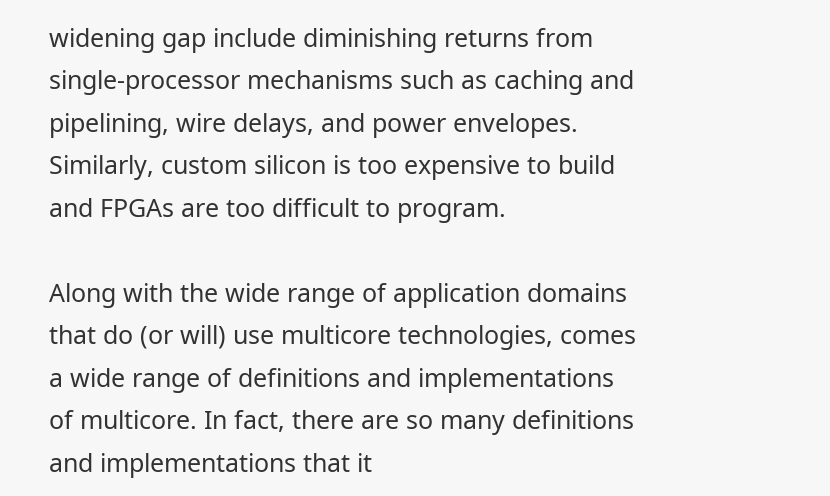widening gap include diminishing returns from single-processor mechanisms such as caching and pipelining, wire delays, and power envelopes. Similarly, custom silicon is too expensive to build and FPGAs are too difficult to program.

Along with the wide range of application domains that do (or will) use multicore technologies, comes a wide range of definitions and implementations of multicore. In fact, there are so many definitions and implementations that it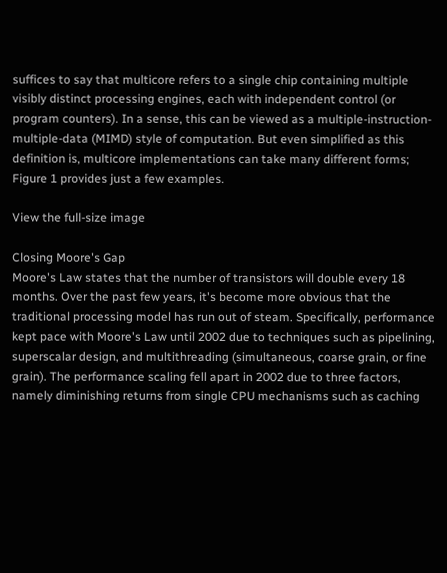suffices to say that multicore refers to a single chip containing multiple visibly distinct processing engines, each with independent control (or program counters). In a sense, this can be viewed as a multiple-instruction-multiple-data (MIMD) style of computation. But even simplified as this definition is, multicore implementations can take many different forms; Figure 1 provides just a few examples.

View the full-size image

Closing Moore's Gap
Moore's Law states that the number of transistors will double every 18 months. Over the past few years, it's become more obvious that the traditional processing model has run out of steam. Specifically, performance kept pace with Moore's Law until 2002 due to techniques such as pipelining, superscalar design, and multithreading (simultaneous, coarse grain, or fine grain). The performance scaling fell apart in 2002 due to three factors, namely diminishing returns from single CPU mechanisms such as caching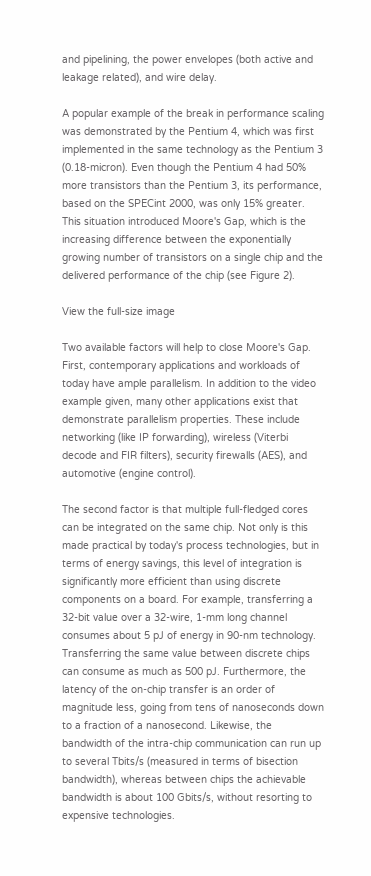and pipelining, the power envelopes (both active and leakage related), and wire delay.

A popular example of the break in performance scaling was demonstrated by the Pentium 4, which was first implemented in the same technology as the Pentium 3 (0.18-micron). Even though the Pentium 4 had 50% more transistors than the Pentium 3, its performance, based on the SPECint 2000, was only 15% greater. This situation introduced Moore's Gap, which is the increasing difference between the exponentially growing number of transistors on a single chip and the delivered performance of the chip (see Figure 2).

View the full-size image

Two available factors will help to close Moore's Gap. First, contemporary applications and workloads of today have ample parallelism. In addition to the video example given, many other applications exist that demonstrate parallelism properties. These include networking (like IP forwarding), wireless (Viterbi decode and FIR filters), security firewalls (AES), and automotive (engine control).

The second factor is that multiple full-fledged cores can be integrated on the same chip. Not only is this made practical by today's process technologies, but in terms of energy savings, this level of integration is significantly more efficient than using discrete components on a board. For example, transferring a 32-bit value over a 32-wire, 1-mm long channel consumes about 5 pJ of energy in 90-nm technology. Transferring the same value between discrete chips can consume as much as 500 pJ. Furthermore, the latency of the on-chip transfer is an order of magnitude less, going from tens of nanoseconds down to a fraction of a nanosecond. Likewise, the bandwidth of the intra-chip communication can run up to several Tbits/s (measured in terms of bisection bandwidth), whereas between chips the achievable bandwidth is about 100 Gbits/s, without resorting to expensive technologies.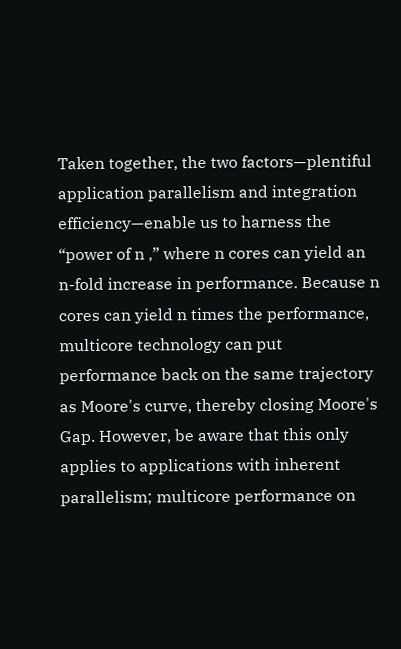Taken together, the two factors—plentiful application parallelism and integration efficiency—enable us to harness the “power of n ,” where n cores can yield an n-fold increase in performance. Because n cores can yield n times the performance, multicore technology can put performance back on the same trajectory as Moore's curve, thereby closing Moore's Gap. However, be aware that this only applies to applications with inherent parallelism; multicore performance on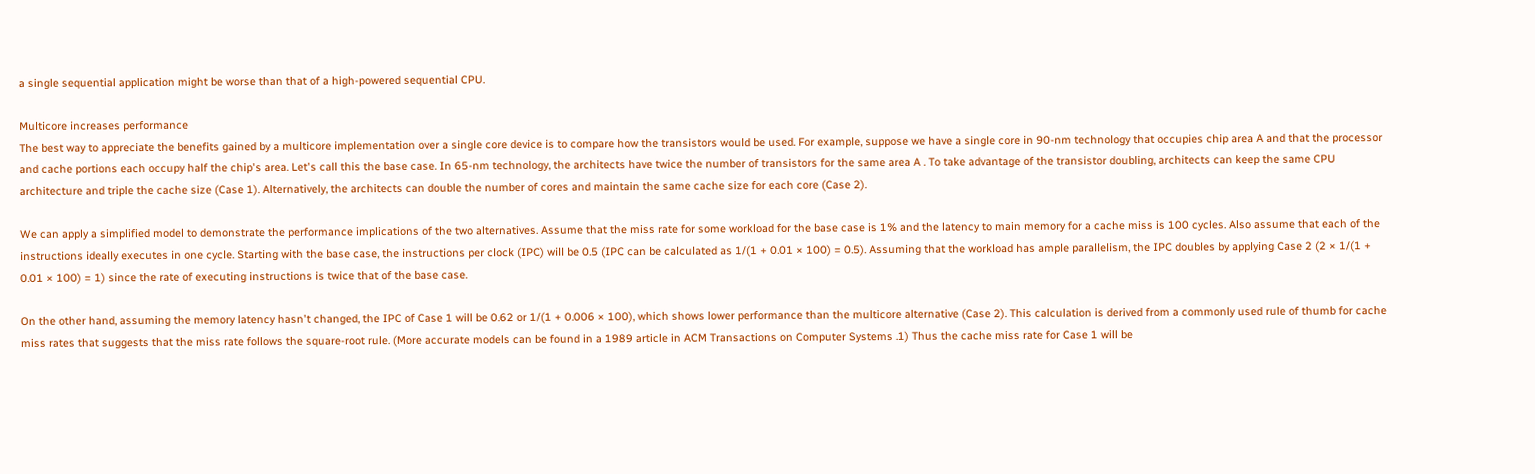a single sequential application might be worse than that of a high-powered sequential CPU.

Multicore increases performance
The best way to appreciate the benefits gained by a multicore implementation over a single core device is to compare how the transistors would be used. For example, suppose we have a single core in 90-nm technology that occupies chip area A and that the processor and cache portions each occupy half the chip's area. Let's call this the base case. In 65-nm technology, the architects have twice the number of transistors for the same area A . To take advantage of the transistor doubling, architects can keep the same CPU architecture and triple the cache size (Case 1). Alternatively, the architects can double the number of cores and maintain the same cache size for each core (Case 2).

We can apply a simplified model to demonstrate the performance implications of the two alternatives. Assume that the miss rate for some workload for the base case is 1% and the latency to main memory for a cache miss is 100 cycles. Also assume that each of the instructions ideally executes in one cycle. Starting with the base case, the instructions per clock (IPC) will be 0.5 (IPC can be calculated as 1/(1 + 0.01 × 100) = 0.5). Assuming that the workload has ample parallelism, the IPC doubles by applying Case 2 (2 × 1/(1 + 0.01 × 100) = 1) since the rate of executing instructions is twice that of the base case.

On the other hand, assuming the memory latency hasn't changed, the IPC of Case 1 will be 0.62 or 1/(1 + 0.006 × 100), which shows lower performance than the multicore alternative (Case 2). This calculation is derived from a commonly used rule of thumb for cache miss rates that suggests that the miss rate follows the square-root rule. (More accurate models can be found in a 1989 article in ACM Transactions on Computer Systems .1) Thus the cache miss rate for Case 1 will be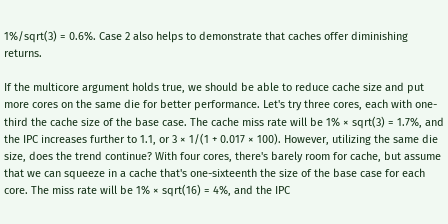1%/sqrt(3) = 0.6%. Case 2 also helps to demonstrate that caches offer diminishing returns.

If the multicore argument holds true, we should be able to reduce cache size and put more cores on the same die for better performance. Let's try three cores, each with one-third the cache size of the base case. The cache miss rate will be 1% × sqrt(3) = 1.7%, and the IPC increases further to 1.1, or 3 × 1/(1 + 0.017 × 100). However, utilizing the same die size, does the trend continue? With four cores, there's barely room for cache, but assume that we can squeeze in a cache that's one-sixteenth the size of the base case for each core. The miss rate will be 1% × sqrt(16) = 4%, and the IPC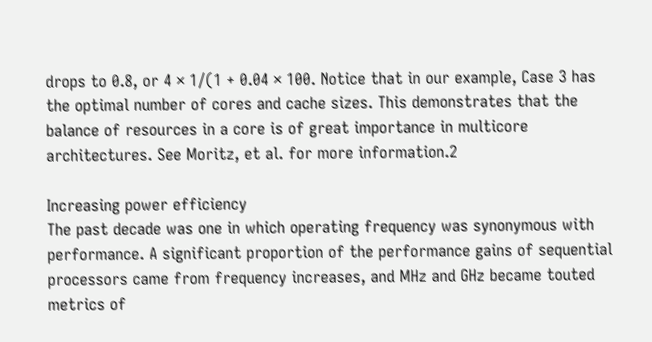drops to 0.8, or 4 × 1/(1 + 0.04 × 100. Notice that in our example, Case 3 has the optimal number of cores and cache sizes. This demonstrates that the balance of resources in a core is of great importance in multicore architectures. See Moritz, et al. for more information.2

Increasing power efficiency
The past decade was one in which operating frequency was synonymous with performance. A significant proportion of the performance gains of sequential processors came from frequency increases, and MHz and GHz became touted metrics of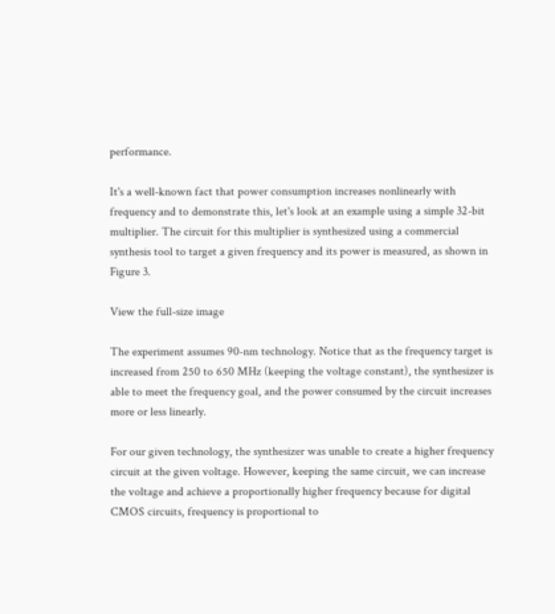performance.

It's a well-known fact that power consumption increases nonlinearly with frequency and to demonstrate this, let's look at an example using a simple 32-bit multiplier. The circuit for this multiplier is synthesized using a commercial synthesis tool to target a given frequency and its power is measured, as shown in Figure 3.

View the full-size image

The experiment assumes 90-nm technology. Notice that as the frequency target is increased from 250 to 650 MHz (keeping the voltage constant), the synthesizer is able to meet the frequency goal, and the power consumed by the circuit increases more or less linearly.

For our given technology, the synthesizer was unable to create a higher frequency circuit at the given voltage. However, keeping the same circuit, we can increase the voltage and achieve a proportionally higher frequency because for digital CMOS circuits, frequency is proportional to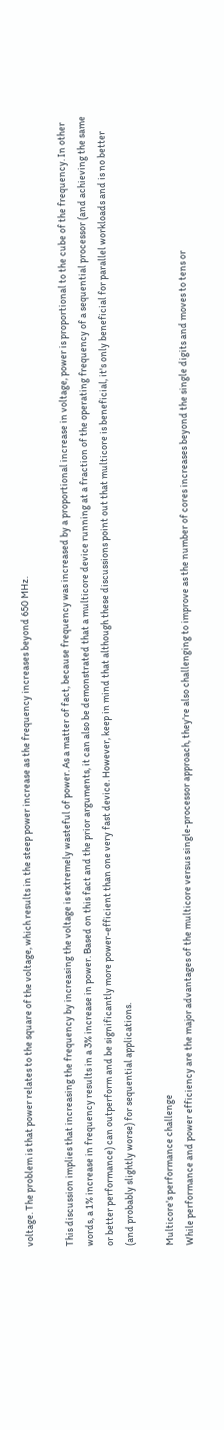voltage. The problem is that power relates to the square of the voltage, which results in the steep power increase as the frequency increases beyond 650 MHz.

This discussion implies that increasing the frequency by increasing the voltage is extremely wasteful of power. As a matter of fact, because frequency was increased by a proportional increase in voltage, power is proportional to the cube of the frequency. In other words, a 1% increase in frequency results in a 3% increase in power. Based on this fact and the prior arguments, it can also be demonstrated that a multicore device running at a fraction of the operating frequency of a sequential processor (and achieving the same or better performance) can outperform and be significantly more power-efficient than one very fast device. However, keep in mind that although these discussions point out that multicore is beneficial, it's only beneficial for parallel workloads and is no better (and probably slightly worse) for sequential applications.

Multicore's performance challenge
While performance and power efficiency are the major advantages of the multicore versus single-processor approach, they're also challenging to improve as the number of cores increases beyond the single digits and moves to tens or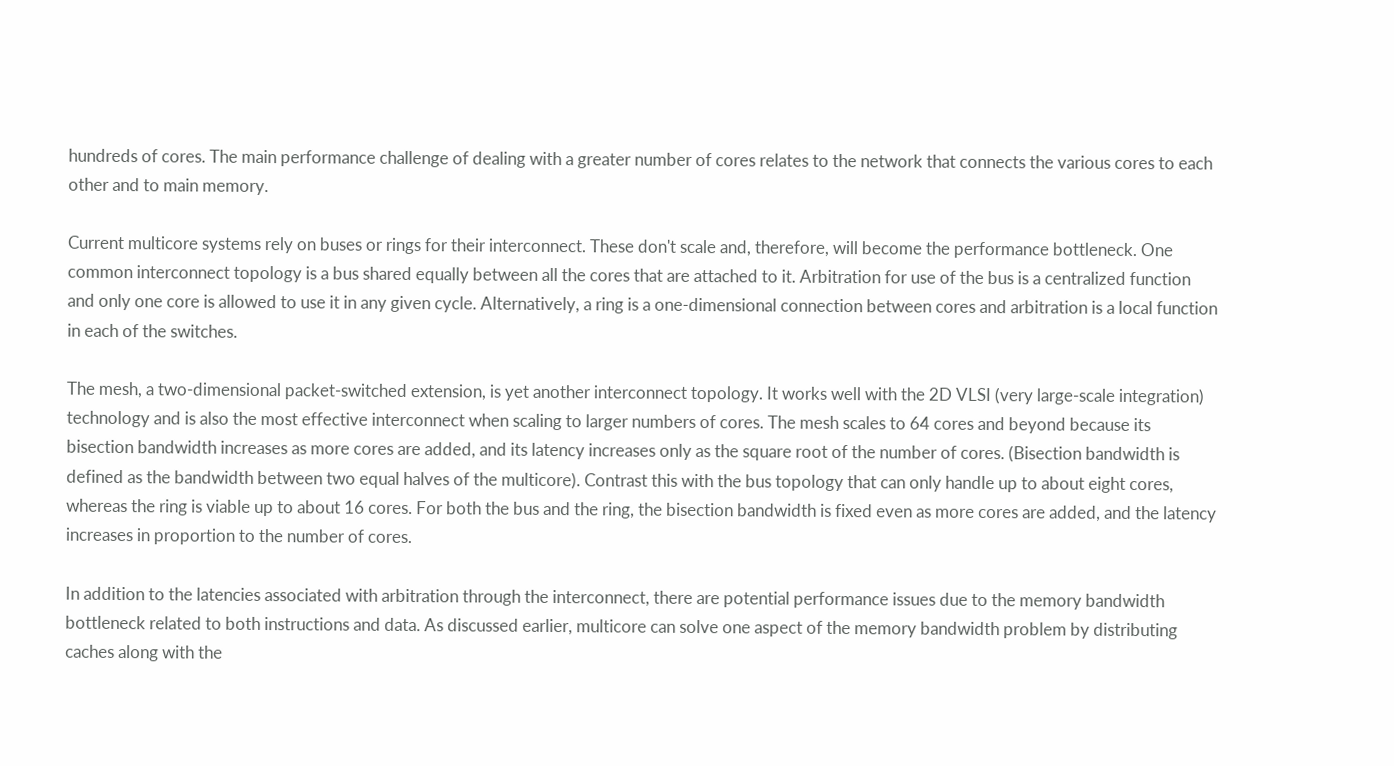hundreds of cores. The main performance challenge of dealing with a greater number of cores relates to the network that connects the various cores to each other and to main memory.

Current multicore systems rely on buses or rings for their interconnect. These don't scale and, therefore, will become the performance bottleneck. One common interconnect topology is a bus shared equally between all the cores that are attached to it. Arbitration for use of the bus is a centralized function and only one core is allowed to use it in any given cycle. Alternatively, a ring is a one-dimensional connection between cores and arbitration is a local function in each of the switches.

The mesh, a two-dimensional packet-switched extension, is yet another interconnect topology. It works well with the 2D VLSI (very large-scale integration) technology and is also the most effective interconnect when scaling to larger numbers of cores. The mesh scales to 64 cores and beyond because its bisection bandwidth increases as more cores are added, and its latency increases only as the square root of the number of cores. (Bisection bandwidth is defined as the bandwidth between two equal halves of the multicore). Contrast this with the bus topology that can only handle up to about eight cores, whereas the ring is viable up to about 16 cores. For both the bus and the ring, the bisection bandwidth is fixed even as more cores are added, and the latency increases in proportion to the number of cores.

In addition to the latencies associated with arbitration through the interconnect, there are potential performance issues due to the memory bandwidth bottleneck related to both instructions and data. As discussed earlier, multicore can solve one aspect of the memory bandwidth problem by distributing caches along with the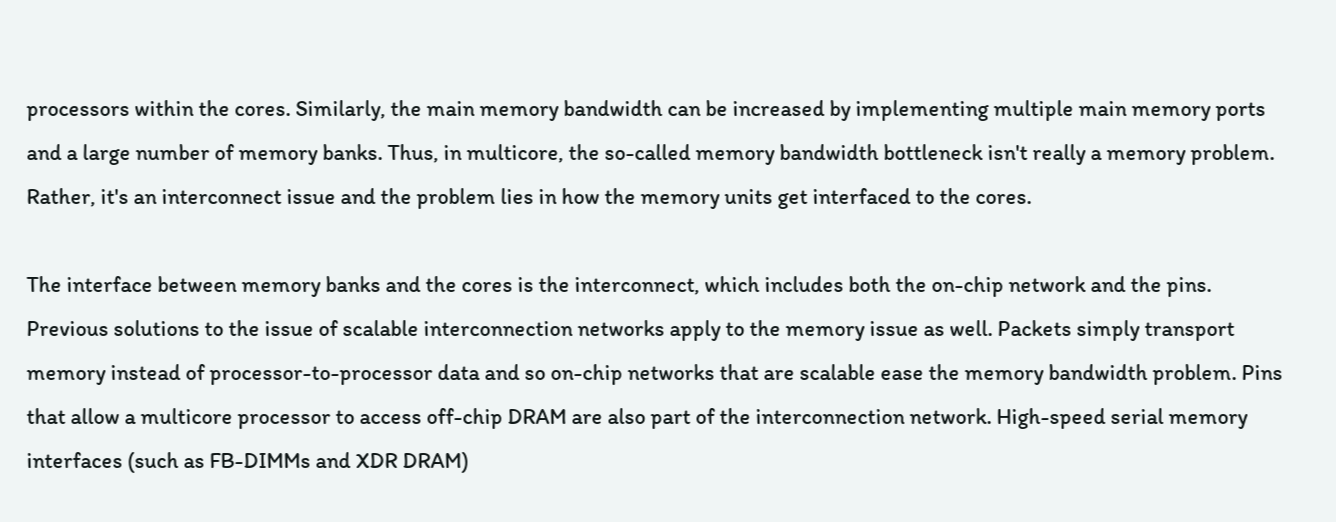processors within the cores. Similarly, the main memory bandwidth can be increased by implementing multiple main memory ports and a large number of memory banks. Thus, in multicore, the so-called memory bandwidth bottleneck isn't really a memory problem. Rather, it's an interconnect issue and the problem lies in how the memory units get interfaced to the cores.

The interface between memory banks and the cores is the interconnect, which includes both the on-chip network and the pins. Previous solutions to the issue of scalable interconnection networks apply to the memory issue as well. Packets simply transport memory instead of processor-to-processor data and so on-chip networks that are scalable ease the memory bandwidth problem. Pins that allow a multicore processor to access off-chip DRAM are also part of the interconnection network. High-speed serial memory interfaces (such as FB-DIMMs and XDR DRAM)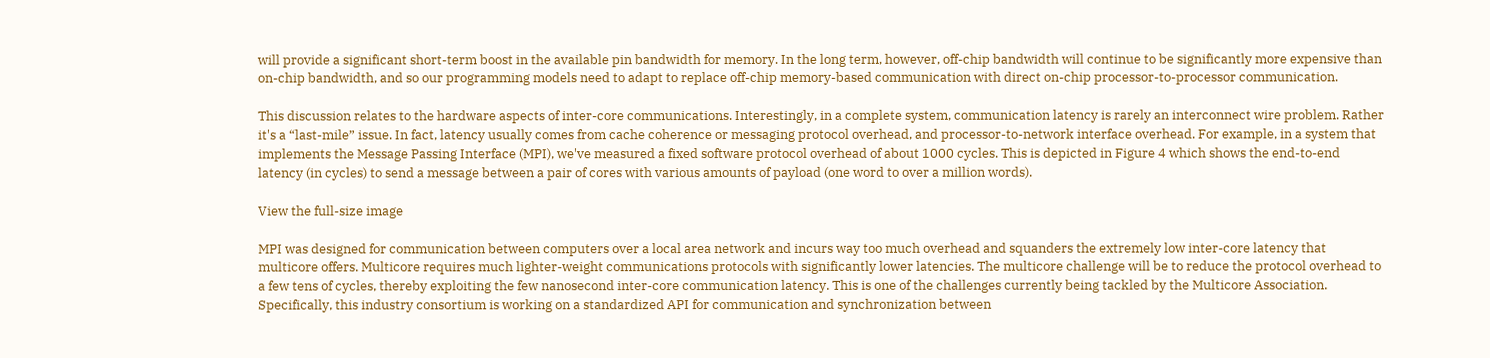will provide a significant short-term boost in the available pin bandwidth for memory. In the long term, however, off-chip bandwidth will continue to be significantly more expensive than on-chip bandwidth, and so our programming models need to adapt to replace off-chip memory-based communication with direct on-chip processor-to-processor communication.

This discussion relates to the hardware aspects of inter-core communications. Interestingly, in a complete system, communication latency is rarely an interconnect wire problem. Rather it's a “last-mile” issue. In fact, latency usually comes from cache coherence or messaging protocol overhead, and processor-to-network interface overhead. For example, in a system that implements the Message Passing Interface (MPI), we've measured a fixed software protocol overhead of about 1000 cycles. This is depicted in Figure 4 which shows the end-to-end latency (in cycles) to send a message between a pair of cores with various amounts of payload (one word to over a million words).

View the full-size image

MPI was designed for communication between computers over a local area network and incurs way too much overhead and squanders the extremely low inter-core latency that multicore offers. Multicore requires much lighter-weight communications protocols with significantly lower latencies. The multicore challenge will be to reduce the protocol overhead to a few tens of cycles, thereby exploiting the few nanosecond inter-core communication latency. This is one of the challenges currently being tackled by the Multicore Association. Specifically, this industry consortium is working on a standardized API for communication and synchronization between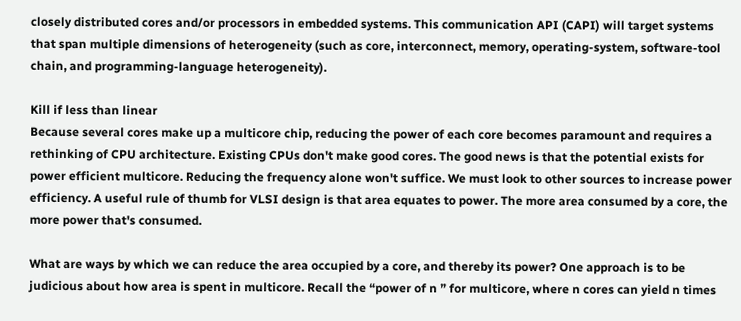closely distributed cores and/or processors in embedded systems. This communication API (CAPI) will target systems that span multiple dimensions of heterogeneity (such as core, interconnect, memory, operating-system, software-tool chain, and programming-language heterogeneity).

Kill if less than linear
Because several cores make up a multicore chip, reducing the power of each core becomes paramount and requires a rethinking of CPU architecture. Existing CPUs don't make good cores. The good news is that the potential exists for power efficient multicore. Reducing the frequency alone won't suffice. We must look to other sources to increase power efficiency. A useful rule of thumb for VLSI design is that area equates to power. The more area consumed by a core, the more power that's consumed.

What are ways by which we can reduce the area occupied by a core, and thereby its power? One approach is to be judicious about how area is spent in multicore. Recall the “power of n ” for multicore, where n cores can yield n times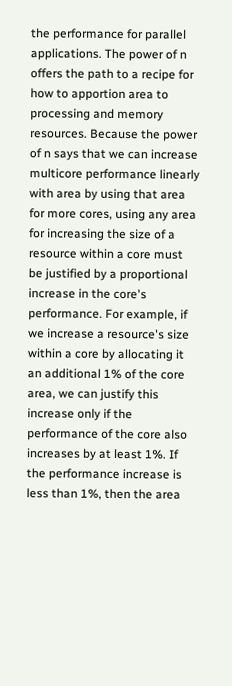the performance for parallel applications. The power of n offers the path to a recipe for how to apportion area to processing and memory resources. Because the power of n says that we can increase multicore performance linearly with area by using that area for more cores, using any area for increasing the size of a resource within a core must be justified by a proportional increase in the core's performance. For example, if we increase a resource's size within a core by allocating it an additional 1% of the core area, we can justify this increase only if the performance of the core also increases by at least 1%. If the performance increase is less than 1%, then the area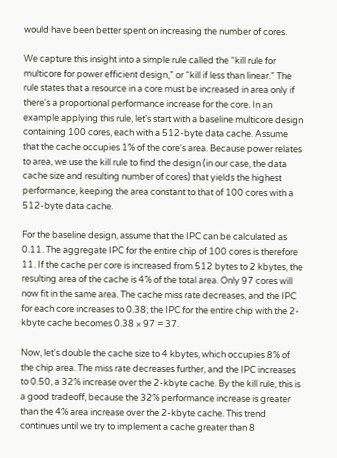would have been better spent on increasing the number of cores.

We capture this insight into a simple rule called the “kill rule for multicore for power efficient design,” or “kill if less than linear.” The rule states that a resource in a core must be increased in area only if there's a proportional performance increase for the core. In an example applying this rule, let's start with a baseline multicore design containing 100 cores, each with a 512-byte data cache. Assume that the cache occupies 1% of the core's area. Because power relates to area, we use the kill rule to find the design (in our case, the data cache size and resulting number of cores) that yields the highest performance, keeping the area constant to that of 100 cores with a 512-byte data cache.

For the baseline design, assume that the IPC can be calculated as 0.11. The aggregate IPC for the entire chip of 100 cores is therefore 11. If the cache per core is increased from 512 bytes to 2 kbytes, the resulting area of the cache is 4% of the total area. Only 97 cores will now fit in the same area. The cache miss rate decreases, and the IPC for each core increases to 0.38; the IPC for the entire chip with the 2-kbyte cache becomes 0.38 × 97 = 37.

Now, let's double the cache size to 4 kbytes, which occupies 8% of the chip area. The miss rate decreases further, and the IPC increases to 0.50, a 32% increase over the 2-kbyte cache. By the kill rule, this is a good tradeoff, because the 32% performance increase is greater than the 4% area increase over the 2-kbyte cache. This trend continues until we try to implement a cache greater than 8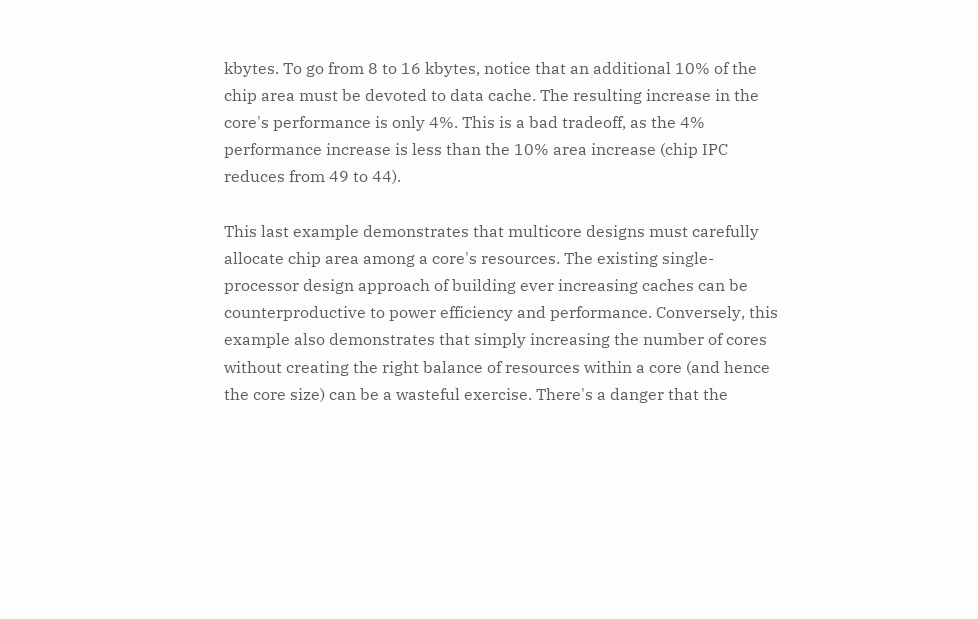kbytes. To go from 8 to 16 kbytes, notice that an additional 10% of the chip area must be devoted to data cache. The resulting increase in the core's performance is only 4%. This is a bad tradeoff, as the 4% performance increase is less than the 10% area increase (chip IPC reduces from 49 to 44).

This last example demonstrates that multicore designs must carefully allocate chip area among a core's resources. The existing single-processor design approach of building ever increasing caches can be counterproductive to power efficiency and performance. Conversely, this example also demonstrates that simply increasing the number of cores without creating the right balance of resources within a core (and hence the core size) can be a wasteful exercise. There's a danger that the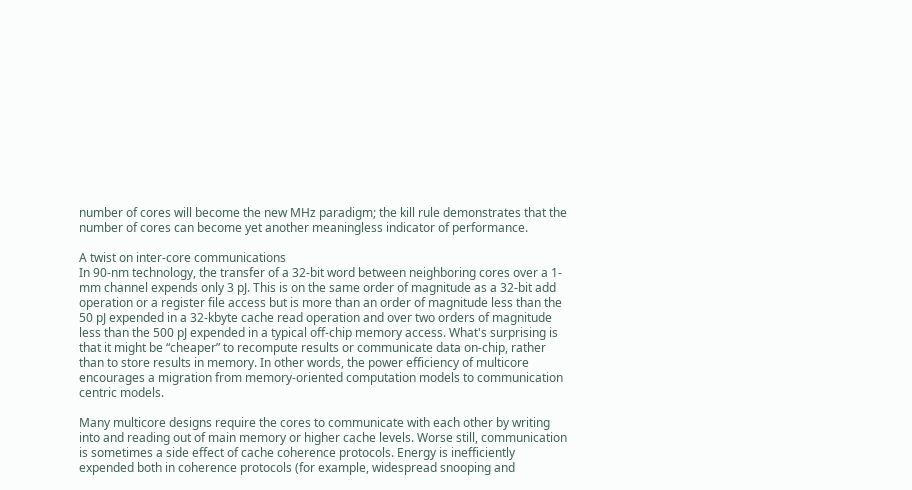number of cores will become the new MHz paradigm; the kill rule demonstrates that the number of cores can become yet another meaningless indicator of performance.

A twist on inter-core communications
In 90-nm technology, the transfer of a 32-bit word between neighboring cores over a 1-mm channel expends only 3 pJ. This is on the same order of magnitude as a 32-bit add operation or a register file access but is more than an order of magnitude less than the 50 pJ expended in a 32-kbyte cache read operation and over two orders of magnitude less than the 500 pJ expended in a typical off-chip memory access. What's surprising is that it might be “cheaper” to recompute results or communicate data on-chip, rather than to store results in memory. In other words, the power efficiency of multicore encourages a migration from memory-oriented computation models to communication centric models.

Many multicore designs require the cores to communicate with each other by writing into and reading out of main memory or higher cache levels. Worse still, communication is sometimes a side effect of cache coherence protocols. Energy is inefficiently expended both in coherence protocols (for example, widespread snooping and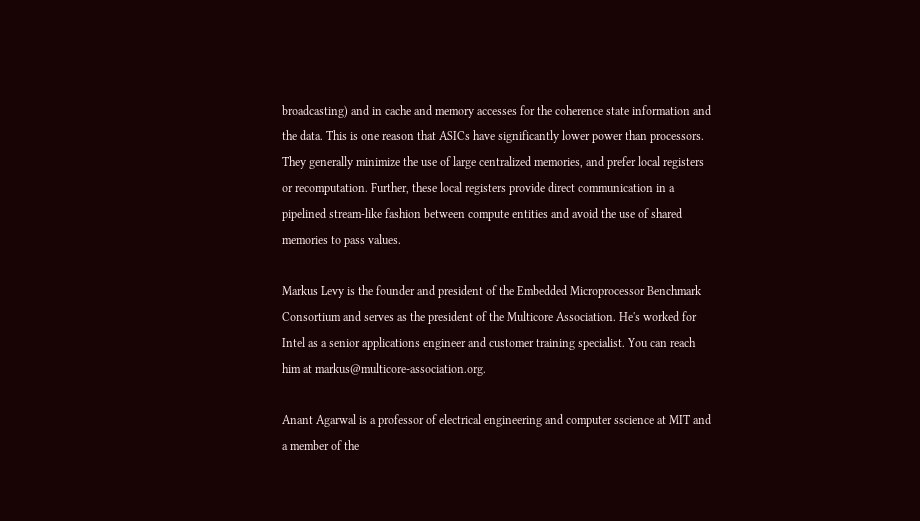broadcasting) and in cache and memory accesses for the coherence state information and the data. This is one reason that ASICs have significantly lower power than processors. They generally minimize the use of large centralized memories, and prefer local registers or recomputation. Further, these local registers provide direct communication in a pipelined stream-like fashion between compute entities and avoid the use of shared memories to pass values.

Markus Levy is the founder and president of the Embedded Microprocessor Benchmark Consortium and serves as the president of the Multicore Association. He's worked for Intel as a senior applications engineer and customer training specialist. You can reach him at markus@multicore-association.org.

Anant Agarwal is a professor of electrical engineering and computer sscience at MIT and a member of the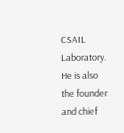CSAIL Laboratory. He is also the founder and chief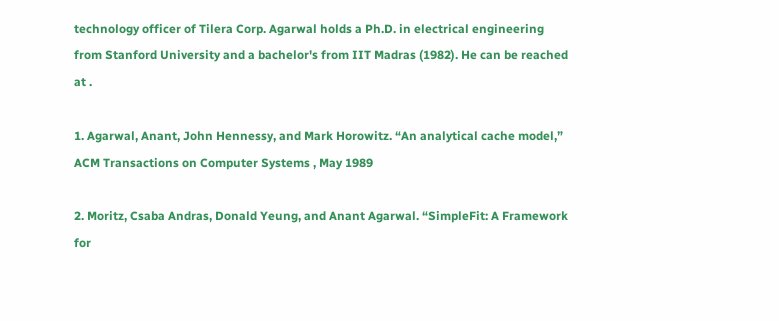technology officer of Tilera Corp. Agarwal holds a Ph.D. in electrical engineering from Stanford University and a bachelor's from IIT Madras (1982). He can be reached at .

1. Agarwal, Anant, John Hennessy, and Mark Horowitz. “An analytical cache model,” ACM Transactions on Computer Systems , May 1989

2. Moritz, Csaba Andras, Donald Yeung, and Anant Agarwal. “SimpleFit: A Framework for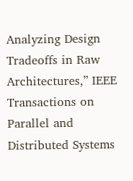Analyzing Design Tradeoffs in Raw Architectures,” IEEE Transactions on Parallel and Distributed Systems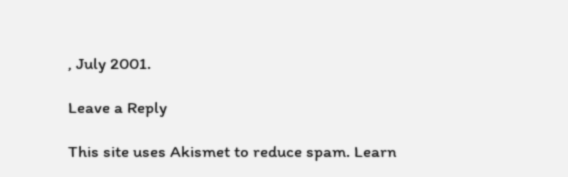, July 2001.

Leave a Reply

This site uses Akismet to reduce spam. Learn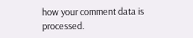how your comment data is processed.